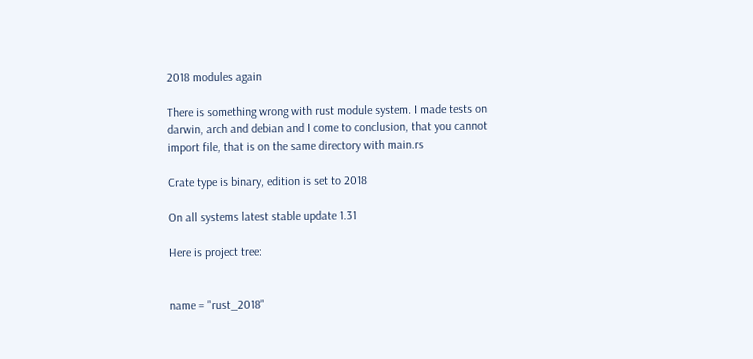2018 modules again

There is something wrong with rust module system. I made tests on darwin, arch and debian and I come to conclusion, that you cannot import file, that is on the same directory with main.rs

Crate type is binary, edition is set to 2018

On all systems latest stable update 1.31

Here is project tree:


name = "rust_2018"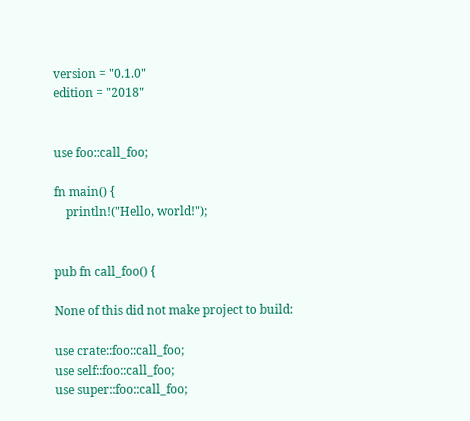version = "0.1.0"
edition = "2018"


use foo::call_foo;

fn main() {
    println!("Hello, world!");


pub fn call_foo() {

None of this did not make project to build:

use crate::foo::call_foo;
use self::foo::call_foo;
use super::foo::call_foo;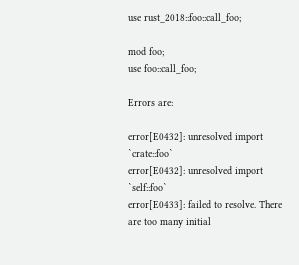use rust_2018::foo::call_foo;

mod foo;
use foo::call_foo;

Errors are:

error[E0432]: unresolved import `crate::foo`
error[E0432]: unresolved import `self::foo`
error[E0433]: failed to resolve. There are too many initial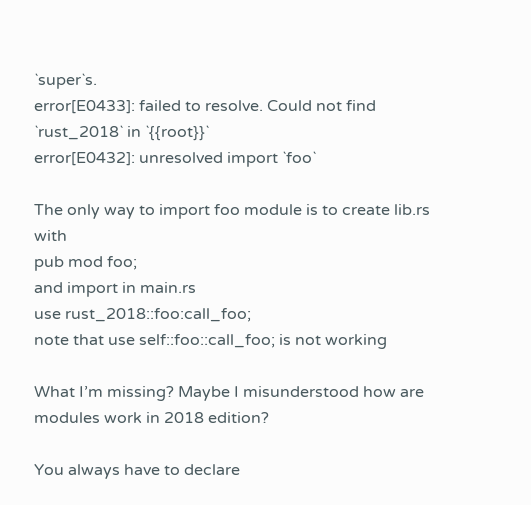`super`s.
error[E0433]: failed to resolve. Could not find `rust_2018` in `{{root}}`
error[E0432]: unresolved import `foo`

The only way to import foo module is to create lib.rs with
pub mod foo;
and import in main.rs
use rust_2018::foo:call_foo;
note that use self::foo::call_foo; is not working

What I’m missing? Maybe I misunderstood how are modules work in 2018 edition?

You always have to declare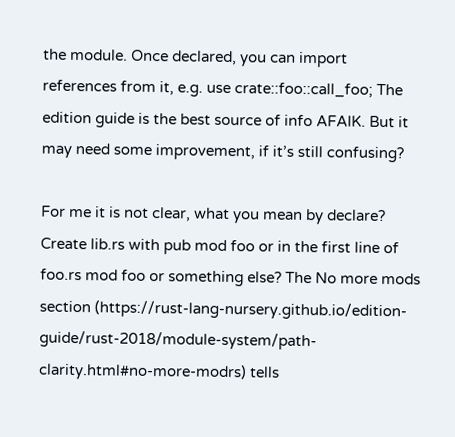the module. Once declared, you can import references from it, e.g. use crate::foo::call_foo; The edition guide is the best source of info AFAIK. But it may need some improvement, if it’s still confusing?

For me it is not clear, what you mean by declare? Create lib.rs with pub mod foo or in the first line of foo.rs mod foo or something else? The No more mods section (https://rust-lang-nursery.github.io/edition-guide/rust-2018/module-system/path-clarity.html#no-more-modrs) tells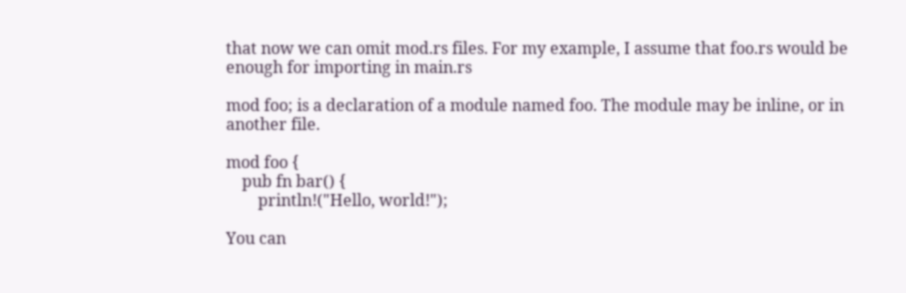that now we can omit mod.rs files. For my example, I assume that foo.rs would be enough for importing in main.rs

mod foo; is a declaration of a module named foo. The module may be inline, or in another file.

mod foo {
    pub fn bar() {
        println!("Hello, world!");

You can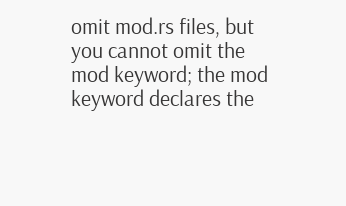omit mod.rs files, but you cannot omit the mod keyword; the mod keyword declares the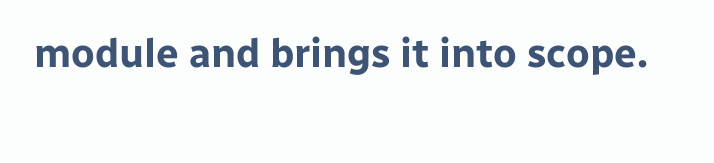module and brings it into scope.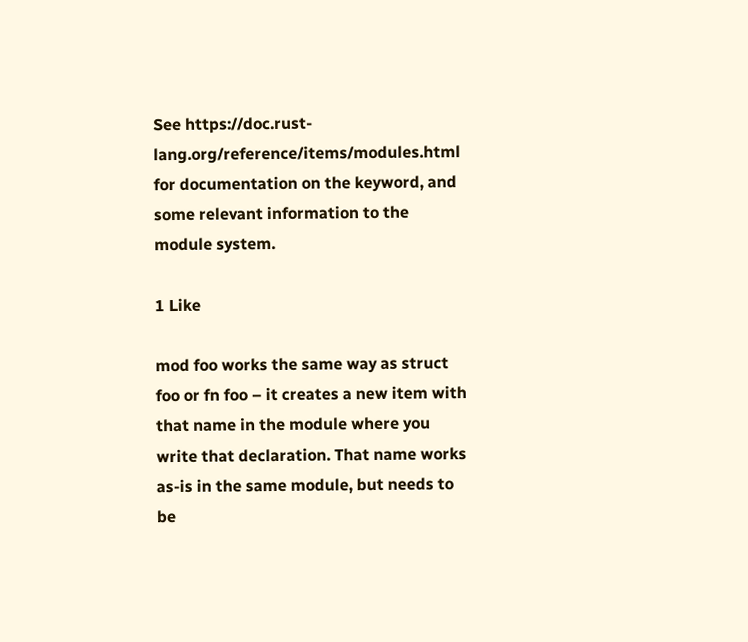See https://doc.rust-lang.org/reference/items/modules.html for documentation on the keyword, and some relevant information to the module system.

1 Like

mod foo works the same way as struct foo or fn foo – it creates a new item with that name in the module where you write that declaration. That name works as-is in the same module, but needs to be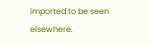imported to be seen elsewhere.